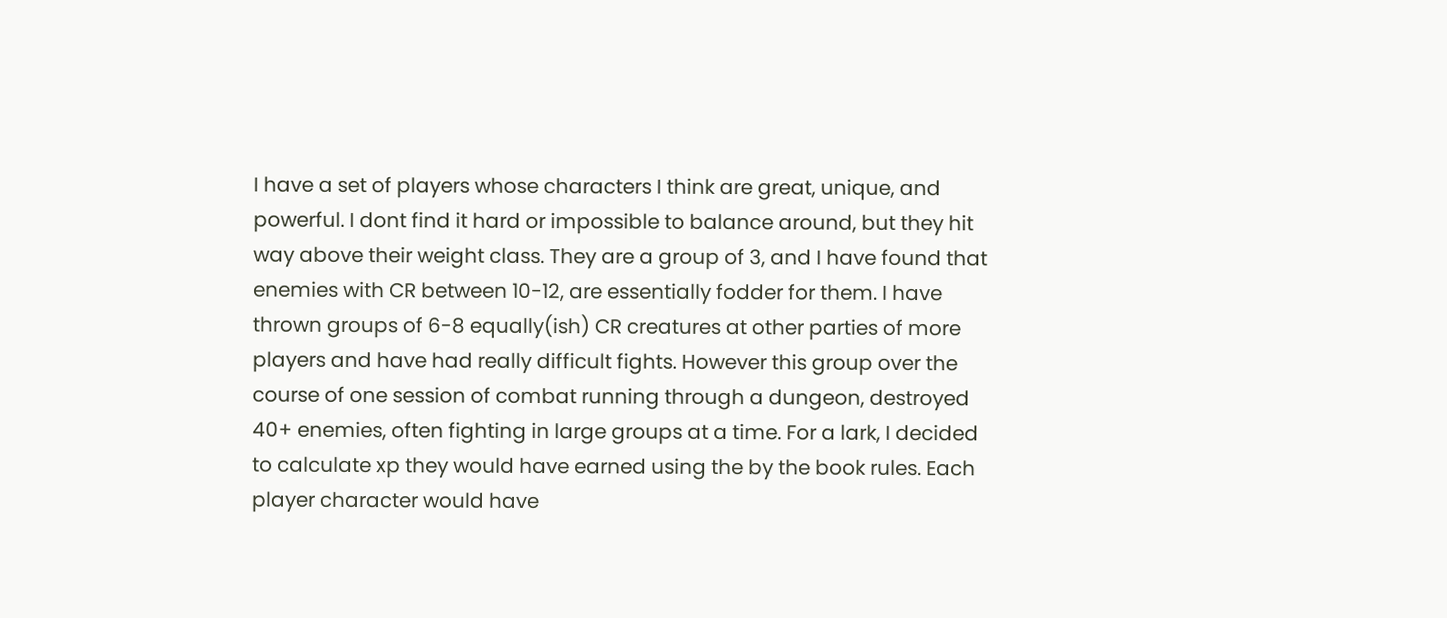I have a set of players whose characters I think are great, unique, and powerful. I dont find it hard or impossible to balance around, but they hit way above their weight class. They are a group of 3, and I have found that enemies with CR between 10-12, are essentially fodder for them. I have thrown groups of 6-8 equally(ish) CR creatures at other parties of more players and have had really difficult fights. However this group over the course of one session of combat running through a dungeon, destroyed 40+ enemies, often fighting in large groups at a time. For a lark, I decided to calculate xp they would have earned using the by the book rules. Each player character would have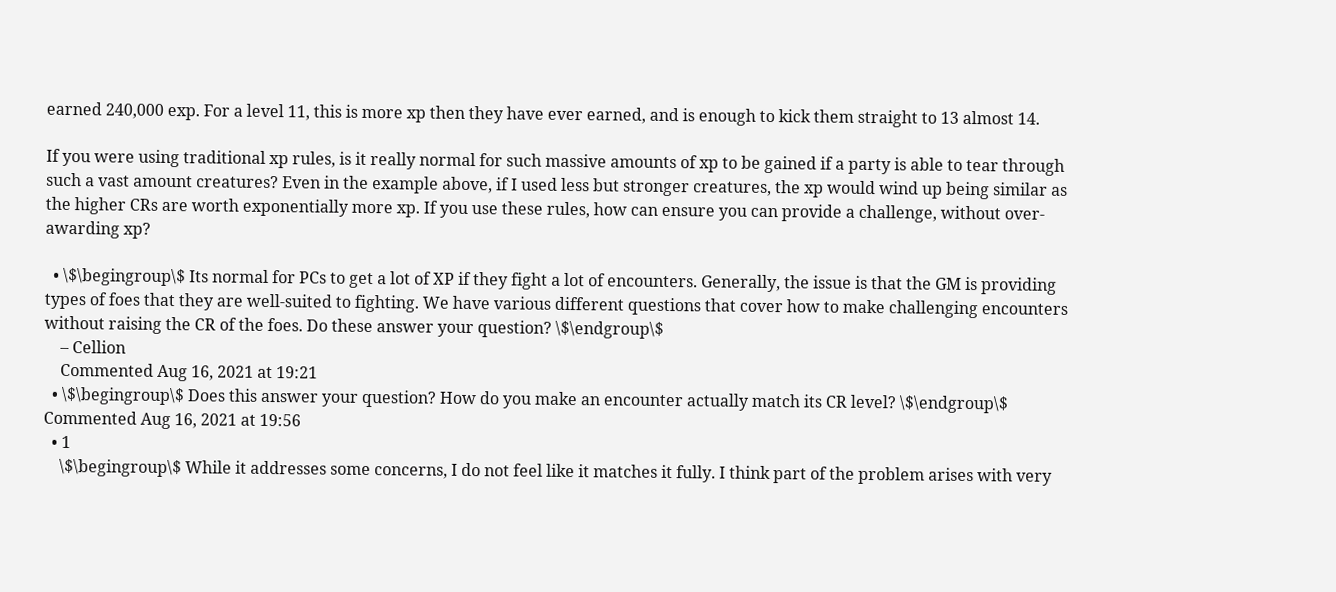earned 240,000 exp. For a level 11, this is more xp then they have ever earned, and is enough to kick them straight to 13 almost 14.

If you were using traditional xp rules, is it really normal for such massive amounts of xp to be gained if a party is able to tear through such a vast amount creatures? Even in the example above, if I used less but stronger creatures, the xp would wind up being similar as the higher CRs are worth exponentially more xp. If you use these rules, how can ensure you can provide a challenge, without over-awarding xp?

  • \$\begingroup\$ Its normal for PCs to get a lot of XP if they fight a lot of encounters. Generally, the issue is that the GM is providing types of foes that they are well-suited to fighting. We have various different questions that cover how to make challenging encounters without raising the CR of the foes. Do these answer your question? \$\endgroup\$
    – Cellion
    Commented Aug 16, 2021 at 19:21
  • \$\begingroup\$ Does this answer your question? How do you make an encounter actually match its CR level? \$\endgroup\$ Commented Aug 16, 2021 at 19:56
  • 1
    \$\begingroup\$ While it addresses some concerns, I do not feel like it matches it fully. I think part of the problem arises with very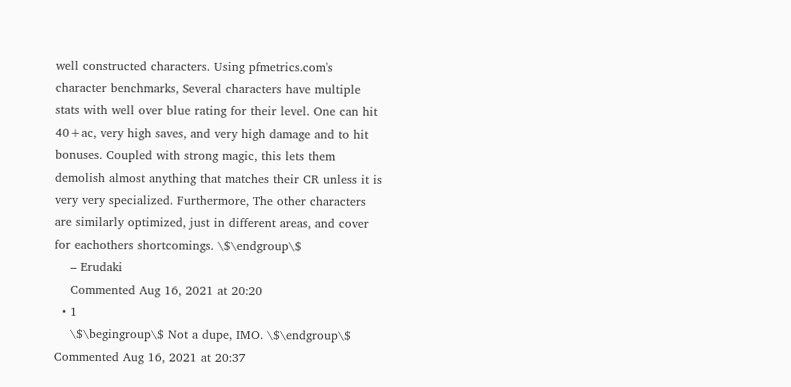well constructed characters. Using pfmetrics.com's character benchmarks, Several characters have multiple stats with well over blue rating for their level. One can hit 40+ac, very high saves, and very high damage and to hit bonuses. Coupled with strong magic, this lets them demolish almost anything that matches their CR unless it is very very specialized. Furthermore, The other characters are similarly optimized, just in different areas, and cover for eachothers shortcomings. \$\endgroup\$
    – Erudaki
    Commented Aug 16, 2021 at 20:20
  • 1
    \$\begingroup\$ Not a dupe, IMO. \$\endgroup\$ Commented Aug 16, 2021 at 20:37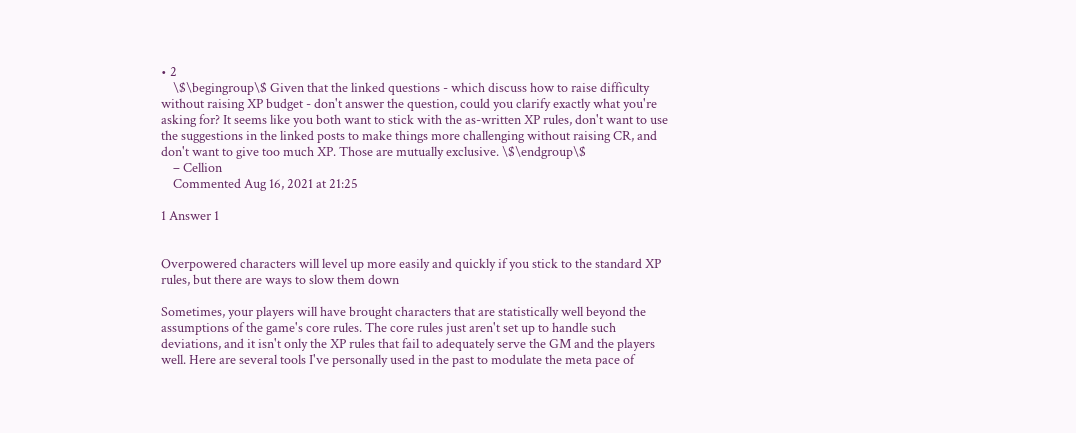• 2
    \$\begingroup\$ Given that the linked questions - which discuss how to raise difficulty without raising XP budget - don't answer the question, could you clarify exactly what you're asking for? It seems like you both want to stick with the as-written XP rules, don't want to use the suggestions in the linked posts to make things more challenging without raising CR, and don't want to give too much XP. Those are mutually exclusive. \$\endgroup\$
    – Cellion
    Commented Aug 16, 2021 at 21:25

1 Answer 1


Overpowered characters will level up more easily and quickly if you stick to the standard XP rules, but there are ways to slow them down

Sometimes, your players will have brought characters that are statistically well beyond the assumptions of the game's core rules. The core rules just aren't set up to handle such deviations, and it isn't only the XP rules that fail to adequately serve the GM and the players well. Here are several tools I've personally used in the past to modulate the meta pace of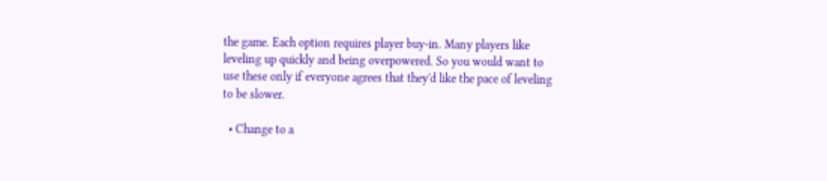the game. Each option requires player buy-in. Many players like leveling up quickly and being overpowered. So you would want to use these only if everyone agrees that they'd like the pace of leveling to be slower.

  • Change to a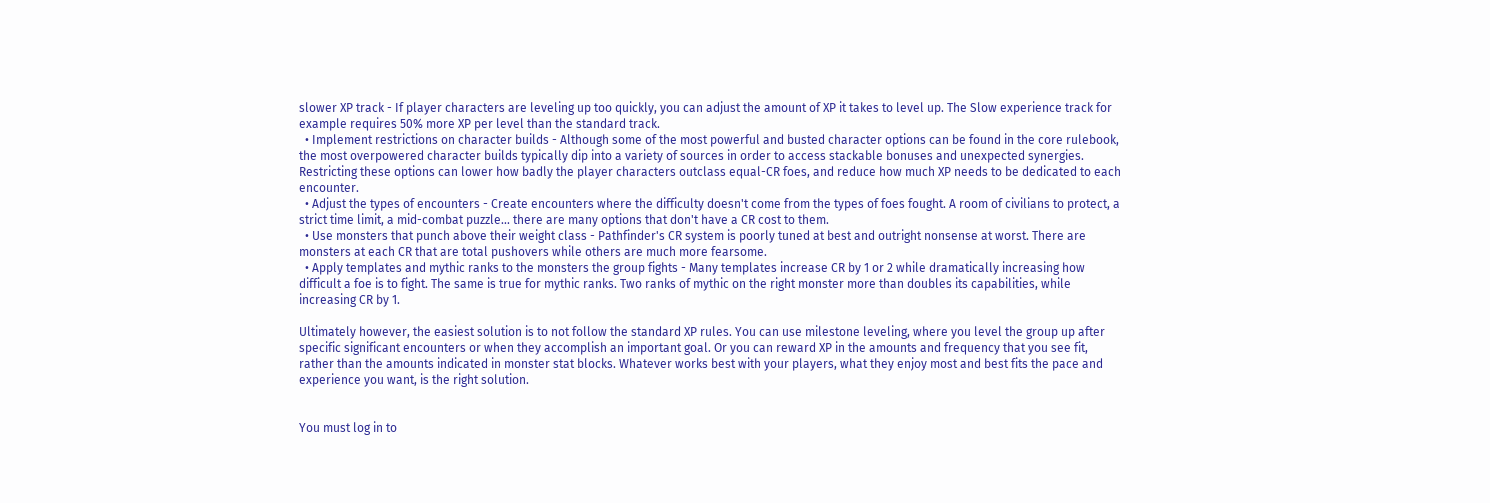slower XP track - If player characters are leveling up too quickly, you can adjust the amount of XP it takes to level up. The Slow experience track for example requires 50% more XP per level than the standard track.
  • Implement restrictions on character builds - Although some of the most powerful and busted character options can be found in the core rulebook, the most overpowered character builds typically dip into a variety of sources in order to access stackable bonuses and unexpected synergies. Restricting these options can lower how badly the player characters outclass equal-CR foes, and reduce how much XP needs to be dedicated to each encounter.
  • Adjust the types of encounters - Create encounters where the difficulty doesn't come from the types of foes fought. A room of civilians to protect, a strict time limit, a mid-combat puzzle... there are many options that don't have a CR cost to them.
  • Use monsters that punch above their weight class - Pathfinder's CR system is poorly tuned at best and outright nonsense at worst. There are monsters at each CR that are total pushovers while others are much more fearsome.
  • Apply templates and mythic ranks to the monsters the group fights - Many templates increase CR by 1 or 2 while dramatically increasing how difficult a foe is to fight. The same is true for mythic ranks. Two ranks of mythic on the right monster more than doubles its capabilities, while increasing CR by 1.

Ultimately however, the easiest solution is to not follow the standard XP rules. You can use milestone leveling, where you level the group up after specific significant encounters or when they accomplish an important goal. Or you can reward XP in the amounts and frequency that you see fit, rather than the amounts indicated in monster stat blocks. Whatever works best with your players, what they enjoy most and best fits the pace and experience you want, is the right solution.


You must log in to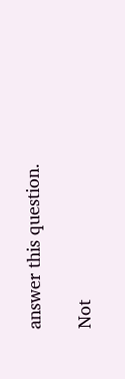answer this question.

Not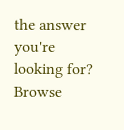the answer you're looking for? Browse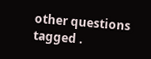other questions tagged .